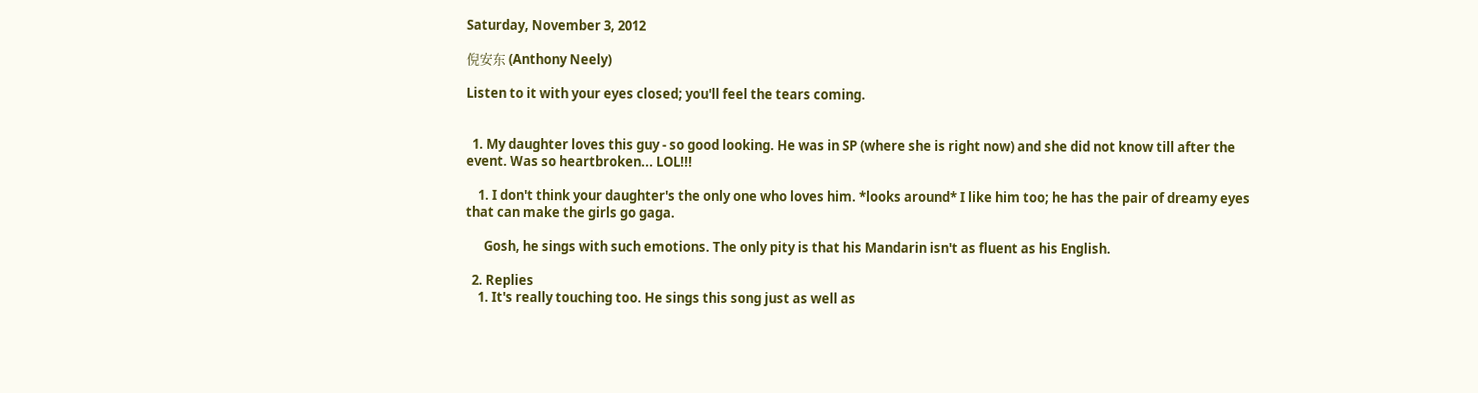Saturday, November 3, 2012

倪安东 (Anthony Neely)

Listen to it with your eyes closed; you'll feel the tears coming.


  1. My daughter loves this guy - so good looking. He was in SP (where she is right now) and she did not know till after the event. Was so heartbroken... LOL!!!

    1. I don't think your daughter's the only one who loves him. *looks around* I like him too; he has the pair of dreamy eyes that can make the girls go gaga.

      Gosh, he sings with such emotions. The only pity is that his Mandarin isn't as fluent as his English.

  2. Replies
    1. It's really touching too. He sings this song just as well as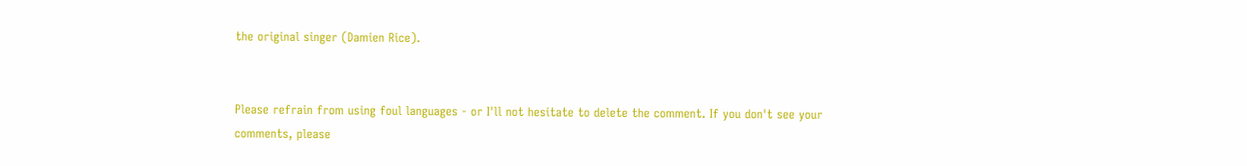the original singer (Damien Rice).


Please refrain from using foul languages - or I'll not hesitate to delete the comment. If you don't see your comments, please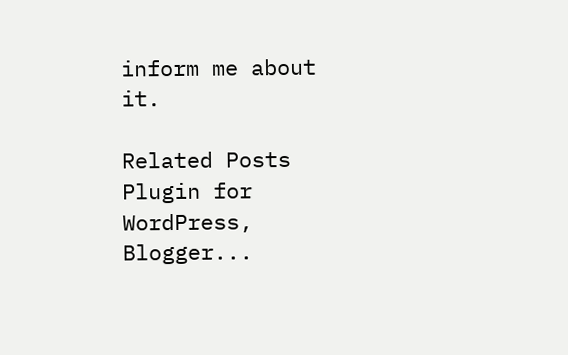inform me about it.

Related Posts Plugin for WordPress, Blogger...